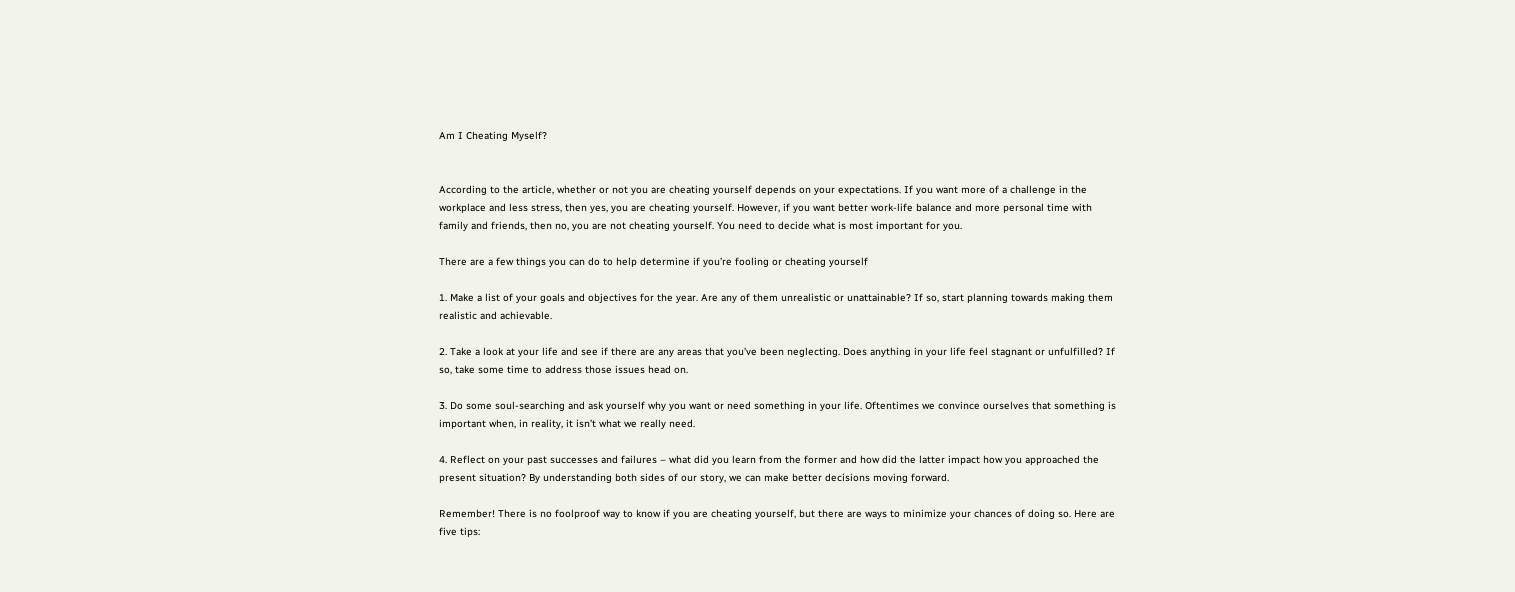Am I Cheating Myself?


According to the article, whether or not you are cheating yourself depends on your expectations. If you want more of a challenge in the workplace and less stress, then yes, you are cheating yourself. However, if you want better work-life balance and more personal time with family and friends, then no, you are not cheating yourself. You need to decide what is most important for you.

There are a few things you can do to help determine if you’re fooling or cheating yourself

1. Make a list of your goals and objectives for the year. Are any of them unrealistic or unattainable? If so, start planning towards making them realistic and achievable.

2. Take a look at your life and see if there are any areas that you’ve been neglecting. Does anything in your life feel stagnant or unfulfilled? If so, take some time to address those issues head on.

3. Do some soul-searching and ask yourself why you want or need something in your life. Oftentimes we convince ourselves that something is important when, in reality, it isn’t what we really need.

4. Reflect on your past successes and failures – what did you learn from the former and how did the latter impact how you approached the present situation? By understanding both sides of our story, we can make better decisions moving forward.

Remember! There is no foolproof way to know if you are cheating yourself, but there are ways to minimize your chances of doing so. Here are five tips: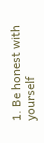1. Be honest with yourself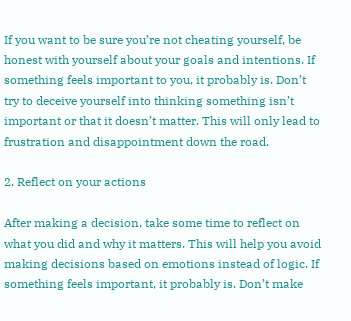If you want to be sure you’re not cheating yourself, be honest with yourself about your goals and intentions. If something feels important to you, it probably is. Don’t try to deceive yourself into thinking something isn’t important or that it doesn’t matter. This will only lead to frustration and disappointment down the road.

2. Reflect on your actions

After making a decision, take some time to reflect on what you did and why it matters. This will help you avoid making decisions based on emotions instead of logic. If something feels important, it probably is. Don’t make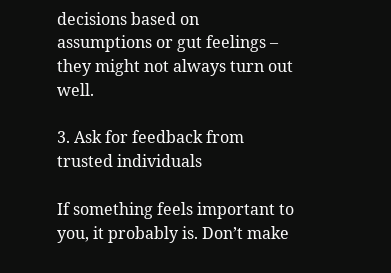decisions based on assumptions or gut feelings – they might not always turn out well.

3. Ask for feedback from trusted individuals

If something feels important to you, it probably is. Don’t make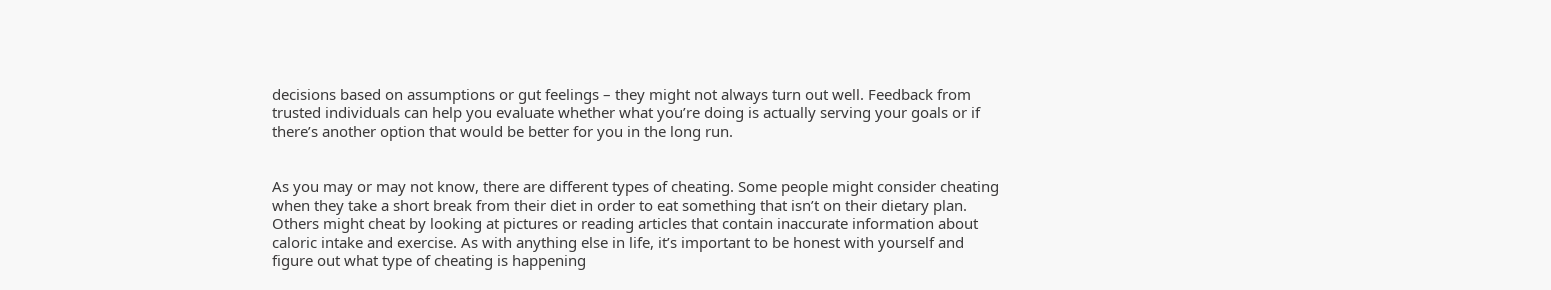decisions based on assumptions or gut feelings – they might not always turn out well. Feedback from trusted individuals can help you evaluate whether what you’re doing is actually serving your goals or if there’s another option that would be better for you in the long run.


As you may or may not know, there are different types of cheating. Some people might consider cheating when they take a short break from their diet in order to eat something that isn’t on their dietary plan. Others might cheat by looking at pictures or reading articles that contain inaccurate information about caloric intake and exercise. As with anything else in life, it’s important to be honest with yourself and figure out what type of cheating is happening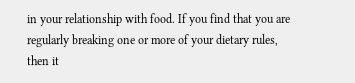in your relationship with food. If you find that you are regularly breaking one or more of your dietary rules, then it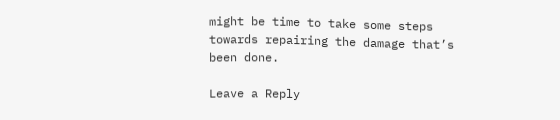might be time to take some steps towards repairing the damage that’s been done.

Leave a Reply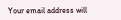Your email address will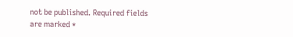not be published. Required fields are marked *